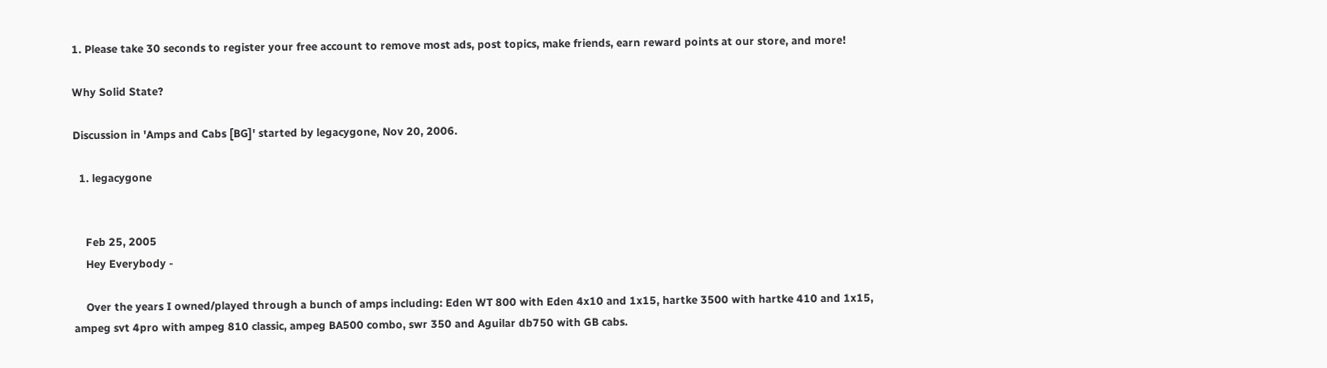1. Please take 30 seconds to register your free account to remove most ads, post topics, make friends, earn reward points at our store, and more!

Why Solid State?

Discussion in 'Amps and Cabs [BG]' started by legacygone, Nov 20, 2006.

  1. legacygone


    Feb 25, 2005
    Hey Everybody -

    Over the years I owned/played through a bunch of amps including: Eden WT 800 with Eden 4x10 and 1x15, hartke 3500 with hartke 410 and 1x15, ampeg svt 4pro with ampeg 810 classic, ampeg BA500 combo, swr 350 and Aguilar db750 with GB cabs.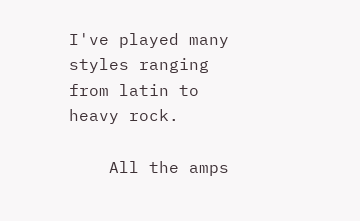I've played many styles ranging from latin to heavy rock.

    All the amps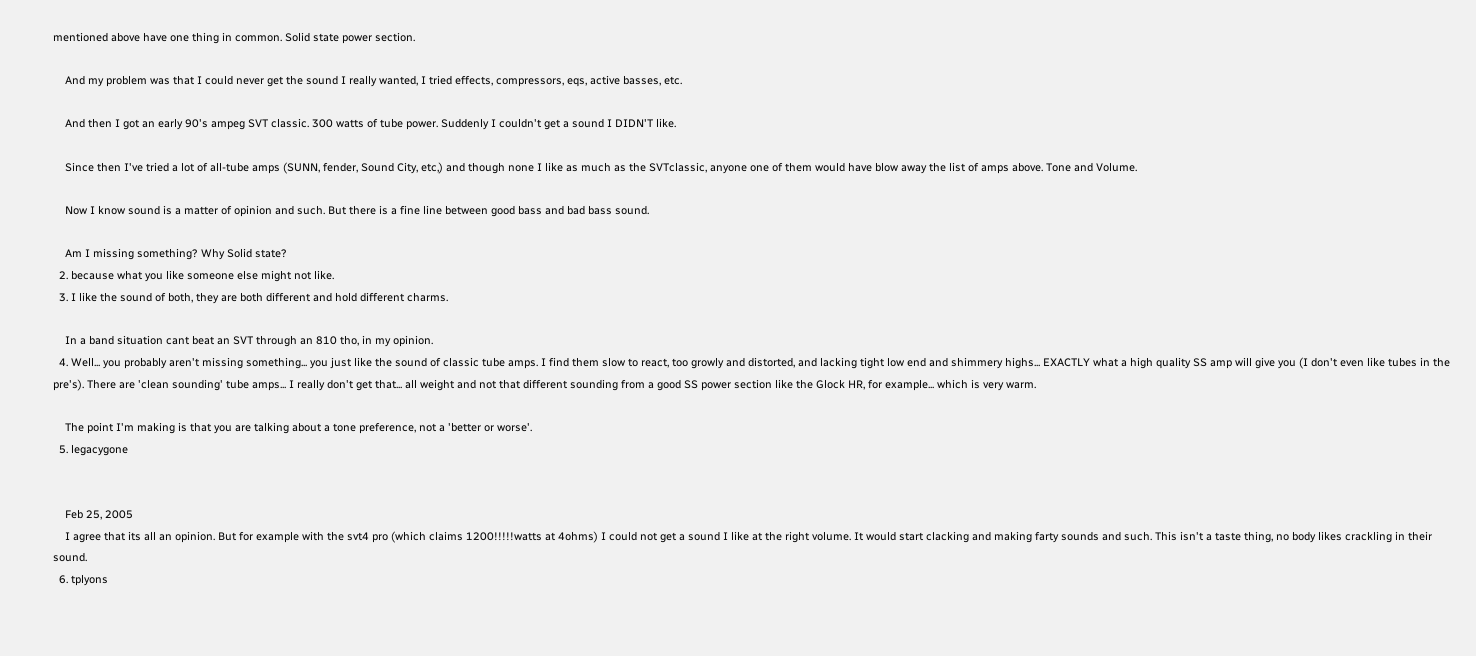mentioned above have one thing in common. Solid state power section.

    And my problem was that I could never get the sound I really wanted, I tried effects, compressors, eqs, active basses, etc.

    And then I got an early 90's ampeg SVT classic. 300 watts of tube power. Suddenly I couldn't get a sound I DIDN'T like.

    Since then I've tried a lot of all-tube amps (SUNN, fender, Sound City, etc,) and though none I like as much as the SVTclassic, anyone one of them would have blow away the list of amps above. Tone and Volume.

    Now I know sound is a matter of opinion and such. But there is a fine line between good bass and bad bass sound.

    Am I missing something? Why Solid state?
  2. because what you like someone else might not like.
  3. I like the sound of both, they are both different and hold different charms.

    In a band situation cant beat an SVT through an 810 tho, in my opinion.
  4. Well... you probably aren't missing something... you just like the sound of classic tube amps. I find them slow to react, too growly and distorted, and lacking tight low end and shimmery highs... EXACTLY what a high quality SS amp will give you (I don't even like tubes in the pre's). There are 'clean sounding' tube amps... I really don't get that... all weight and not that different sounding from a good SS power section like the Glock HR, for example... which is very warm.

    The point I'm making is that you are talking about a tone preference, not a 'better or worse'.
  5. legacygone


    Feb 25, 2005
    I agree that its all an opinion. But for example with the svt4 pro (which claims 1200!!!!!watts at 4ohms) I could not get a sound I like at the right volume. It would start clacking and making farty sounds and such. This isn't a taste thing, no body likes crackling in their sound.
  6. tplyons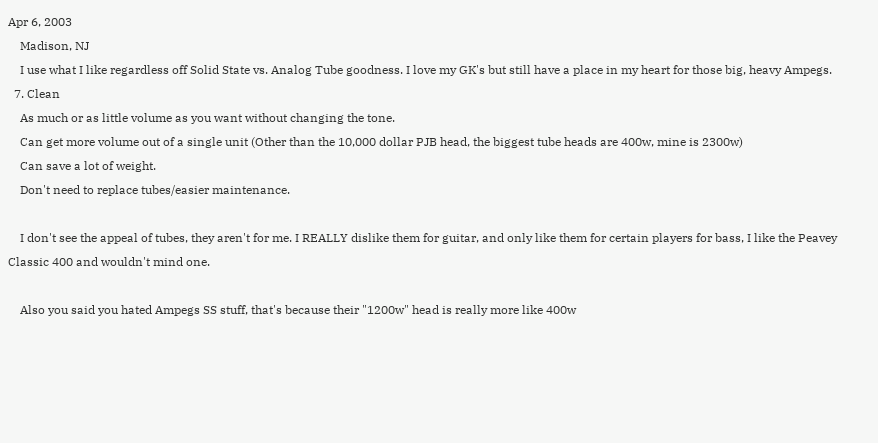Apr 6, 2003
    Madison, NJ
    I use what I like regardless off Solid State vs. Analog Tube goodness. I love my GK's but still have a place in my heart for those big, heavy Ampegs.
  7. Clean
    As much or as little volume as you want without changing the tone.
    Can get more volume out of a single unit (Other than the 10,000 dollar PJB head, the biggest tube heads are 400w, mine is 2300w)
    Can save a lot of weight.
    Don't need to replace tubes/easier maintenance.

    I don't see the appeal of tubes, they aren't for me. I REALLY dislike them for guitar, and only like them for certain players for bass, I like the Peavey Classic 400 and wouldn't mind one.

    Also you said you hated Ampegs SS stuff, that's because their "1200w" head is really more like 400w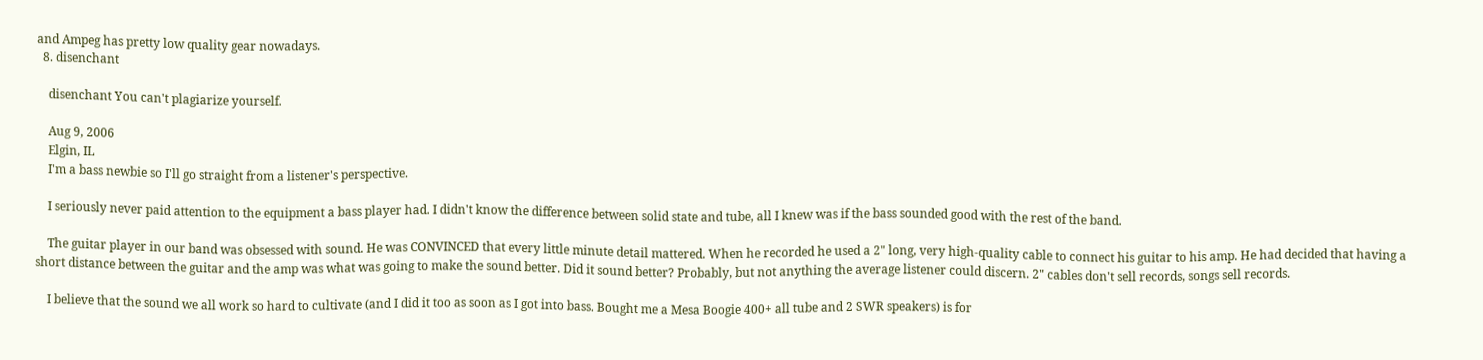and Ampeg has pretty low quality gear nowadays.
  8. disenchant

    disenchant You can't plagiarize yourself.

    Aug 9, 2006
    Elgin, IL
    I'm a bass newbie so I'll go straight from a listener's perspective.

    I seriously never paid attention to the equipment a bass player had. I didn't know the difference between solid state and tube, all I knew was if the bass sounded good with the rest of the band.

    The guitar player in our band was obsessed with sound. He was CONVINCED that every little minute detail mattered. When he recorded he used a 2" long, very high-quality cable to connect his guitar to his amp. He had decided that having a short distance between the guitar and the amp was what was going to make the sound better. Did it sound better? Probably, but not anything the average listener could discern. 2" cables don't sell records, songs sell records.

    I believe that the sound we all work so hard to cultivate (and I did it too as soon as I got into bass. Bought me a Mesa Boogie 400+ all tube and 2 SWR speakers) is for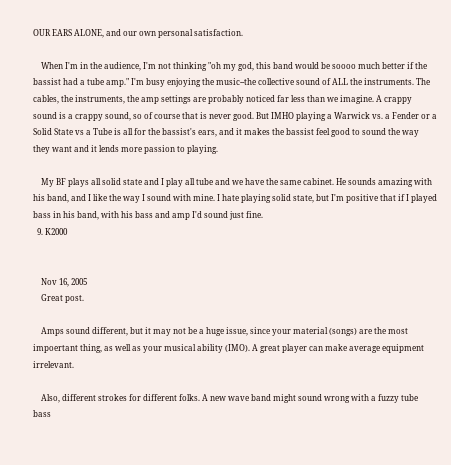OUR EARS ALONE, and our own personal satisfaction.

    When I'm in the audience, I'm not thinking "oh my god, this band would be soooo much better if the bassist had a tube amp." I'm busy enjoying the music--the collective sound of ALL the instruments. The cables, the instruments, the amp settings are probably noticed far less than we imagine. A crappy sound is a crappy sound, so of course that is never good. But IMHO playing a Warwick vs. a Fender or a Solid State vs a Tube is all for the bassist's ears, and it makes the bassist feel good to sound the way they want and it lends more passion to playing.

    My BF plays all solid state and I play all tube and we have the same cabinet. He sounds amazing with his band, and I like the way I sound with mine. I hate playing solid state, but I'm positive that if I played bass in his band, with his bass and amp I'd sound just fine.
  9. K2000


    Nov 16, 2005
    Great post.

    Amps sound different, but it may not be a huge issue, since your material (songs) are the most impoertant thing, as well as your musical ability (IMO). A great player can make average equipment irrelevant.

    Also, different strokes for different folks. A new wave band might sound wrong with a fuzzy tube bass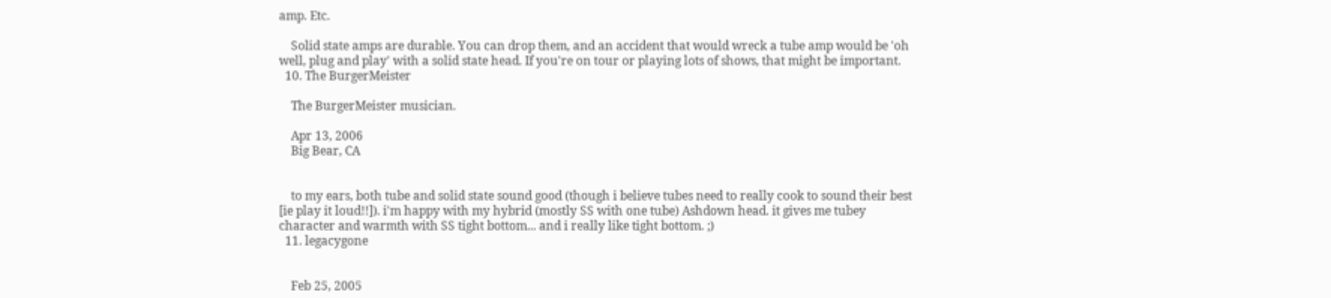amp. Etc.

    Solid state amps are durable. You can drop them, and an accident that would wreck a tube amp would be 'oh well, plug and play' with a solid state head. If you're on tour or playing lots of shows, that might be important.
  10. The BurgerMeister

    The BurgerMeister musician.

    Apr 13, 2006
    Big Bear, CA


    to my ears, both tube and solid state sound good (though i believe tubes need to really cook to sound their best [ie play it loud!!]). i'm happy with my hybrid (mostly SS with one tube) Ashdown head. it gives me tubey character and warmth with SS tight bottom... and i really like tight bottom. ;)
  11. legacygone


    Feb 25, 2005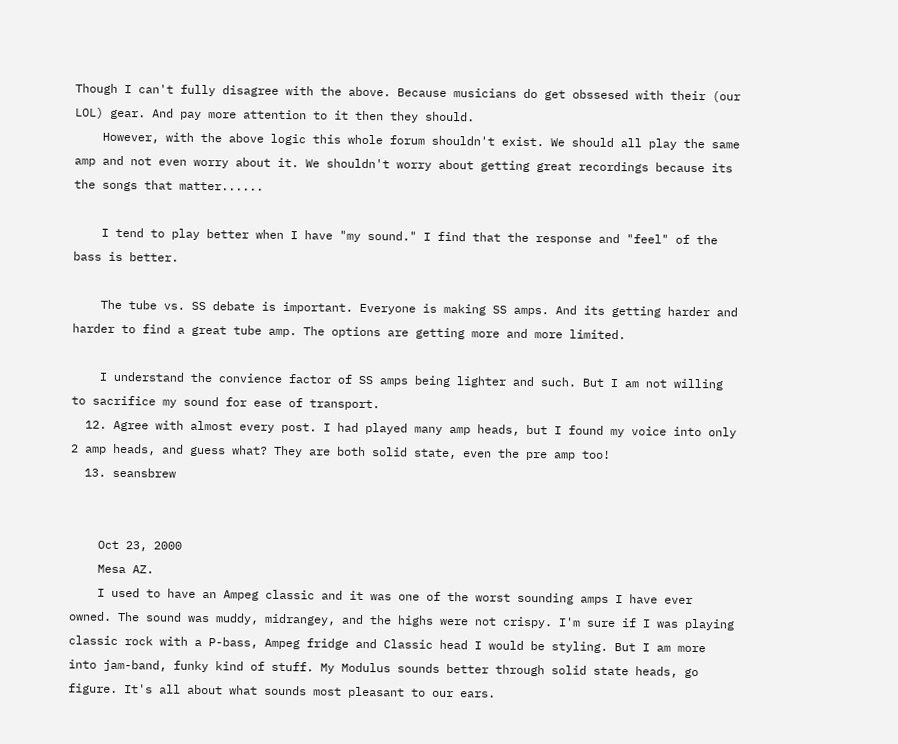Though I can't fully disagree with the above. Because musicians do get obssesed with their (our LOL) gear. And pay more attention to it then they should.
    However, with the above logic this whole forum shouldn't exist. We should all play the same amp and not even worry about it. We shouldn't worry about getting great recordings because its the songs that matter......

    I tend to play better when I have "my sound." I find that the response and "feel" of the bass is better.

    The tube vs. SS debate is important. Everyone is making SS amps. And its getting harder and harder to find a great tube amp. The options are getting more and more limited.

    I understand the convience factor of SS amps being lighter and such. But I am not willing to sacrifice my sound for ease of transport.
  12. Agree with almost every post. I had played many amp heads, but I found my voice into only 2 amp heads, and guess what? They are both solid state, even the pre amp too!
  13. seansbrew


    Oct 23, 2000
    Mesa AZ.
    I used to have an Ampeg classic and it was one of the worst sounding amps I have ever owned. The sound was muddy, midrangey, and the highs were not crispy. I'm sure if I was playing classic rock with a P-bass, Ampeg fridge and Classic head I would be styling. But I am more into jam-band, funky kind of stuff. My Modulus sounds better through solid state heads, go figure. It's all about what sounds most pleasant to our ears.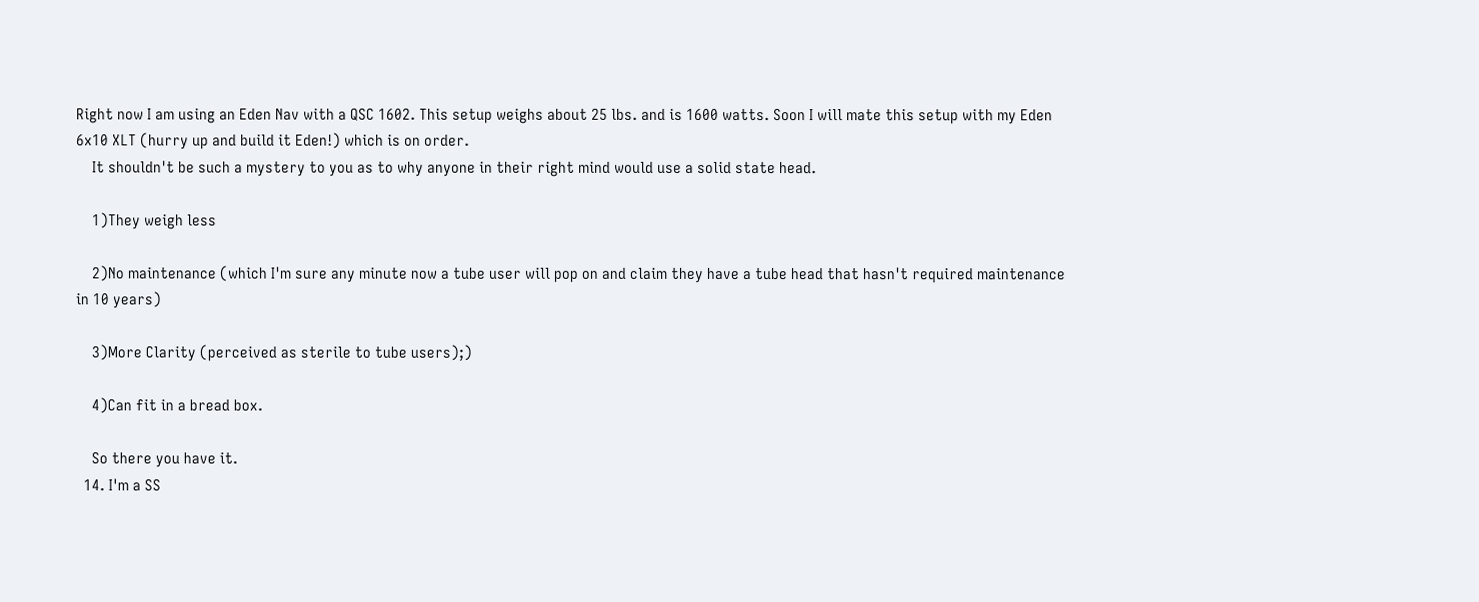Right now I am using an Eden Nav with a QSC 1602. This setup weighs about 25 lbs. and is 1600 watts. Soon I will mate this setup with my Eden 6x10 XLT (hurry up and build it Eden!) which is on order.
    It shouldn't be such a mystery to you as to why anyone in their right mind would use a solid state head.

    1)They weigh less

    2)No maintenance (which I'm sure any minute now a tube user will pop on and claim they have a tube head that hasn't required maintenance in 10 years)

    3)More Clarity (perceived as sterile to tube users);)

    4)Can fit in a bread box.

    So there you have it.
  14. I'm a SS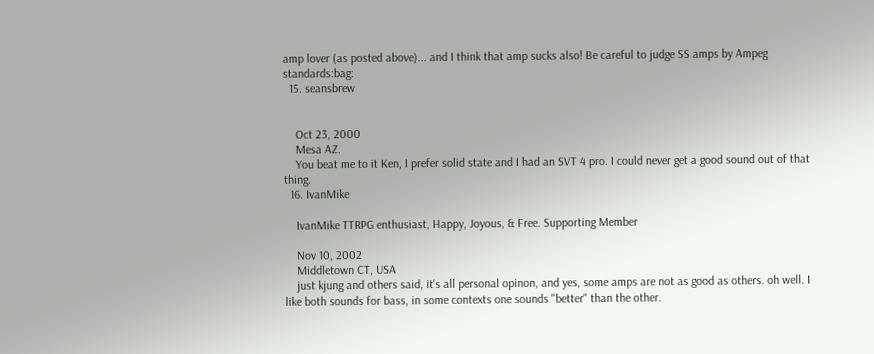amp lover (as posted above)... and I think that amp sucks also! Be careful to judge SS amps by Ampeg standards:bag:
  15. seansbrew


    Oct 23, 2000
    Mesa AZ.
    You beat me to it Ken, I prefer solid state and I had an SVT 4 pro. I could never get a good sound out of that thing.
  16. IvanMike

    IvanMike TTRPG enthusiast, Happy, Joyous, & Free. Supporting Member

    Nov 10, 2002
    Middletown CT, USA
    just kjung and others said, it's all personal opinon, and yes, some amps are not as good as others. oh well. I like both sounds for bass, in some contexts one sounds "better" than the other.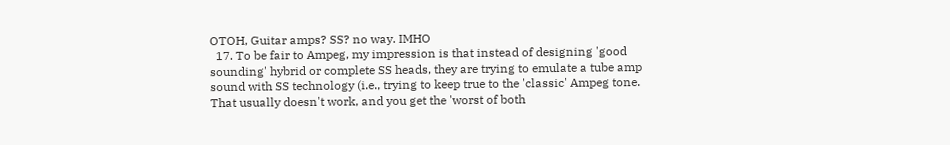OTOH, Guitar amps? SS? no way. IMHO
  17. To be fair to Ampeg, my impression is that instead of designing 'good sounding' hybrid or complete SS heads, they are trying to emulate a tube amp sound with SS technology (i.e., trying to keep true to the 'classic' Ampeg tone. That usually doesn't work, and you get the 'worst of both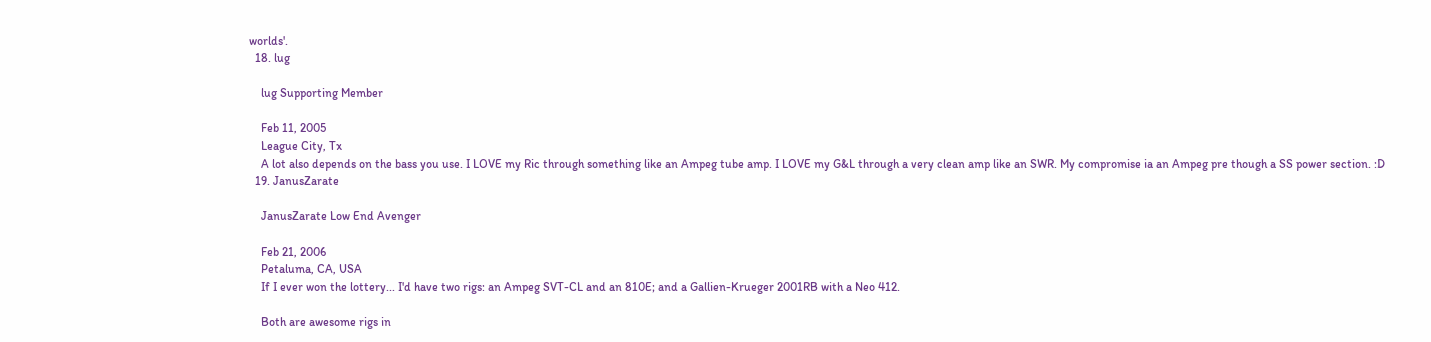worlds'.
  18. lug

    lug Supporting Member

    Feb 11, 2005
    League City, Tx
    A lot also depends on the bass you use. I LOVE my Ric through something like an Ampeg tube amp. I LOVE my G&L through a very clean amp like an SWR. My compromise ia an Ampeg pre though a SS power section. :D
  19. JanusZarate

    JanusZarate Low End Avenger

    Feb 21, 2006
    Petaluma, CA, USA
    If I ever won the lottery... I'd have two rigs: an Ampeg SVT-CL and an 810E; and a Gallien-Krueger 2001RB with a Neo 412.

    Both are awesome rigs in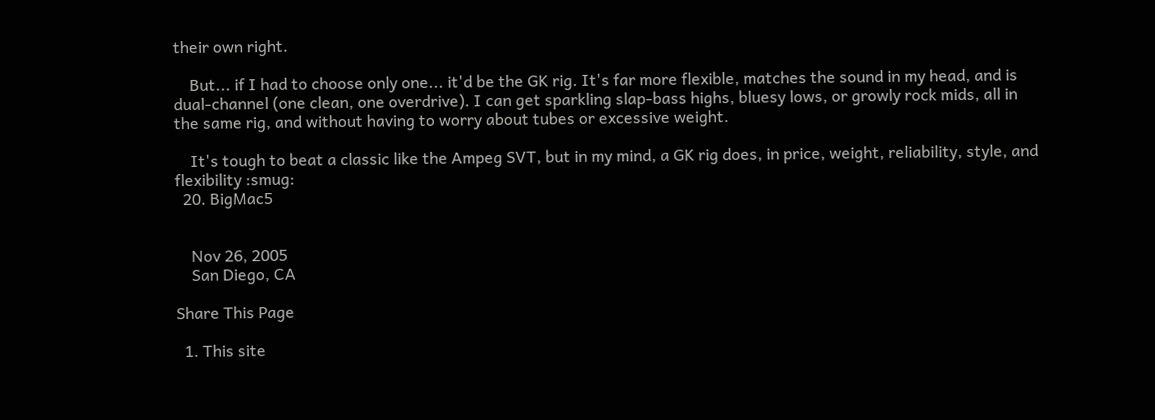their own right.

    But... if I had to choose only one... it'd be the GK rig. It's far more flexible, matches the sound in my head, and is dual-channel (one clean, one overdrive). I can get sparkling slap-bass highs, bluesy lows, or growly rock mids, all in the same rig, and without having to worry about tubes or excessive weight.

    It's tough to beat a classic like the Ampeg SVT, but in my mind, a GK rig does, in price, weight, reliability, style, and flexibility :smug:
  20. BigMac5


    Nov 26, 2005
    San Diego, CA

Share This Page

  1. This site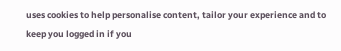uses cookies to help personalise content, tailor your experience and to keep you logged in if you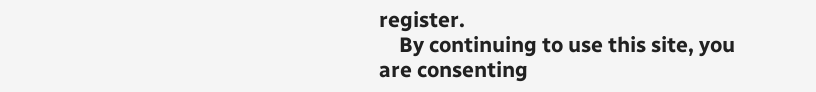register.
    By continuing to use this site, you are consenting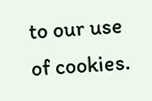to our use of cookies.